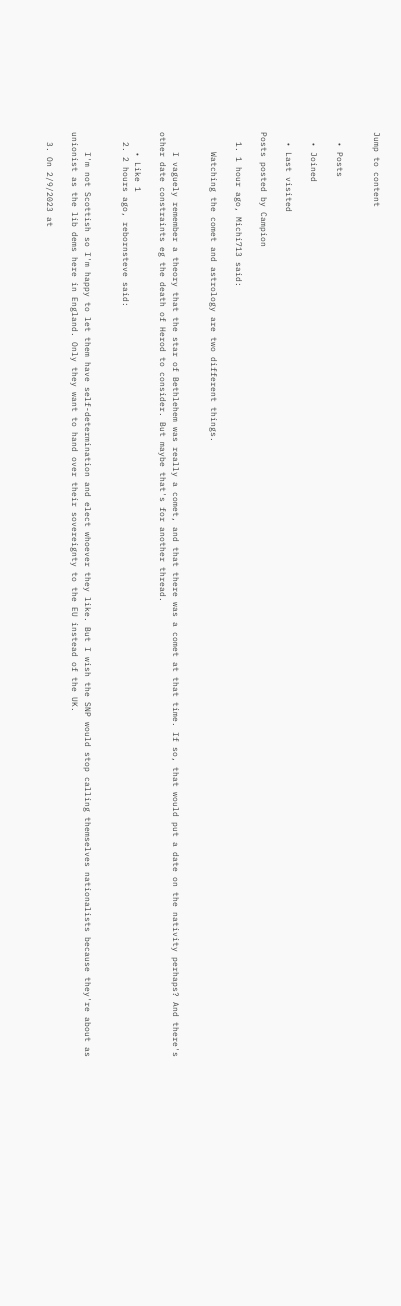Jump to content


  • Posts

  • Joined

  • Last visited

Posts posted by Campion

  1. 1 hour ago, Michi713 said:

    Watching the comet and astrology are two different things.


    I vaguely remember a theory that the star of Bethlehem was really a comet, and that there was a comet at that time. If so, that would put a date on the nativity perhaps? And there's other date constraints eg the death of Herod to consider. But maybe that's for another thread.

    • Like 1
  2. 2 hours ago, rebornsteve said:


    I'm not Scottish so I'm happy to let them have self-determination and elect whoever they like. But I wish the SNP would stop calling themselves nationalists because they're about as unionist as the lib dems here in England. Only they want to hand over their sovereignty to the EU instead of the UK.

  3. On 2/9/2023 at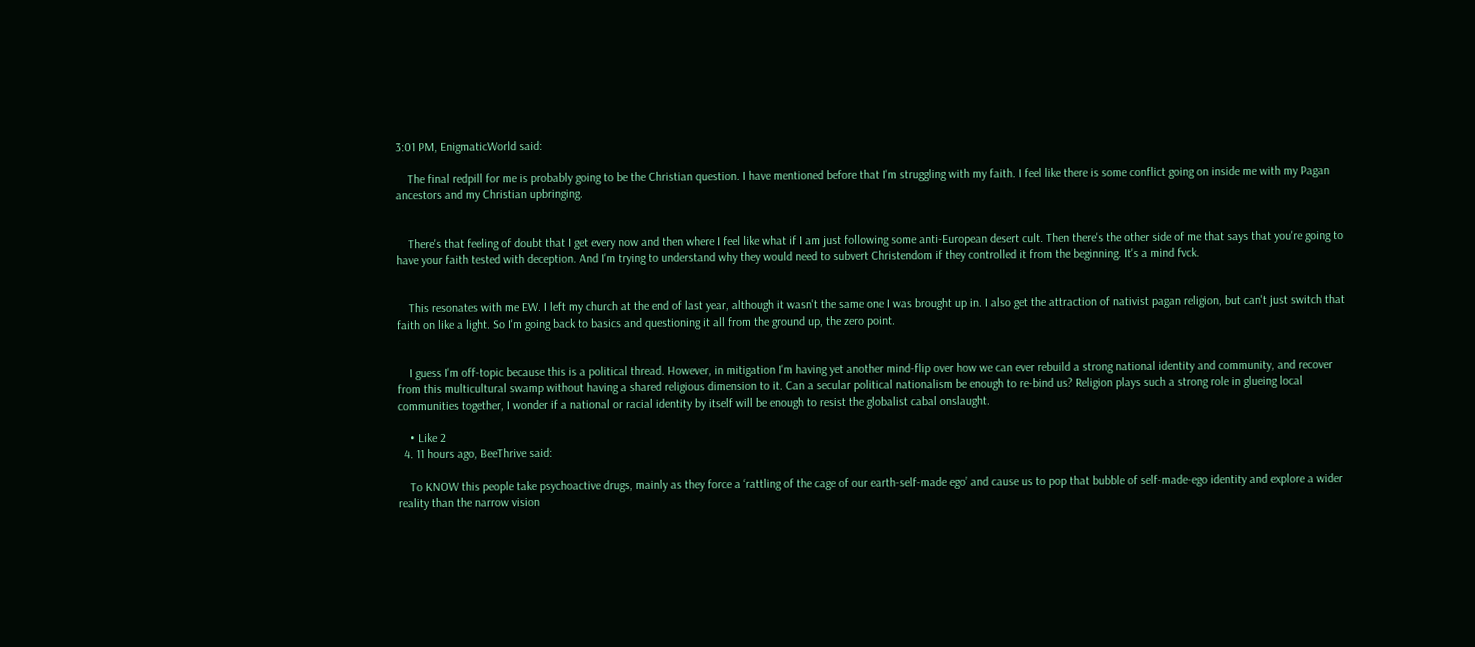3:01 PM, EnigmaticWorld said:

    The final redpill for me is probably going to be the Christian question. I have mentioned before that I'm struggling with my faith. I feel like there is some conflict going on inside me with my Pagan ancestors and my Christian upbringing.


    There's that feeling of doubt that I get every now and then where I feel like what if I am just following some anti-European desert cult. Then there's the other side of me that says that you're going to have your faith tested with deception. And I'm trying to understand why they would need to subvert Christendom if they controlled it from the beginning. It's a mind fvck.


    This resonates with me EW. I left my church at the end of last year, although it wasn't the same one I was brought up in. I also get the attraction of nativist pagan religion, but can't just switch that faith on like a light. So I'm going back to basics and questioning it all from the ground up, the zero point.


    I guess I'm off-topic because this is a political thread. However, in mitigation I'm having yet another mind-flip over how we can ever rebuild a strong national identity and community, and recover from this multicultural swamp without having a shared religious dimension to it. Can a secular political nationalism be enough to re-bind us? Religion plays such a strong role in glueing local communities together, I wonder if a national or racial identity by itself will be enough to resist the globalist cabal onslaught.

    • Like 2
  4. 11 hours ago, BeeThrive said:

    To KNOW this people take psychoactive drugs, mainly as they force a ‘rattling of the cage of our earth-self-made ego’ and cause us to pop that bubble of self-made-ego identity and explore a wider reality than the narrow vision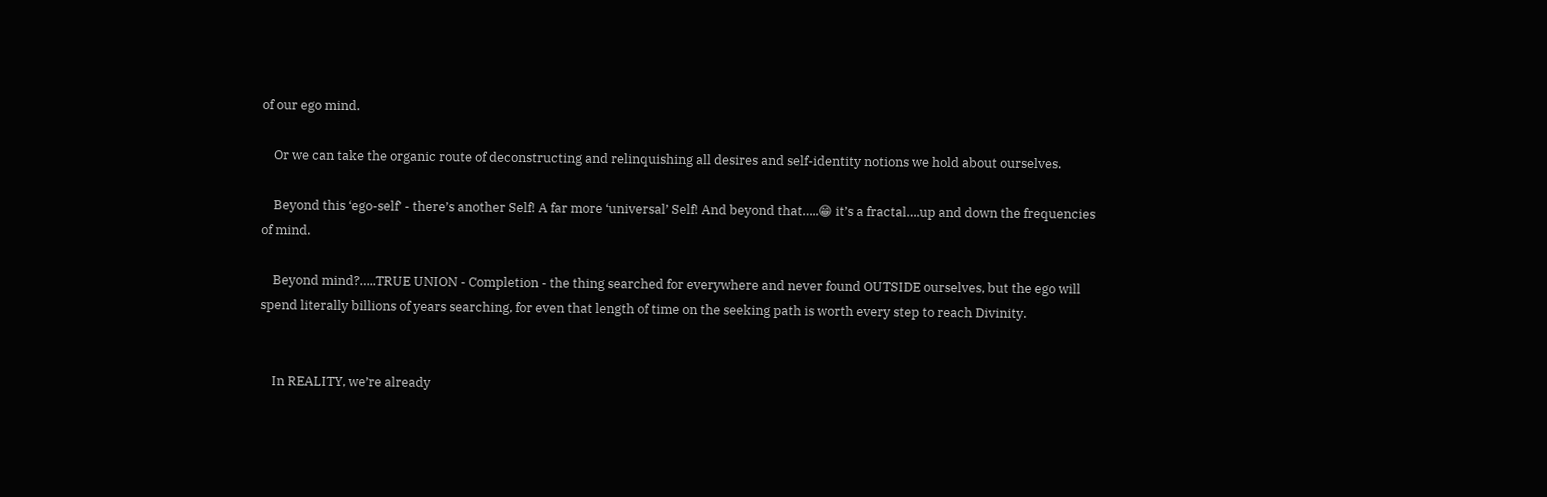of our ego mind.

    Or we can take the organic route of deconstructing and relinquishing all desires and self-identity notions we hold about ourselves.

    Beyond this ‘ego-self’ - there’s another Self! A far more ‘universal’ Self! And beyond that…..😁 it’s a fractal….up and down the frequencies of mind.

    Beyond mind?…..TRUE UNION - Completion - the thing searched for everywhere and never found OUTSIDE ourselves, but the ego will spend literally billions of years searching, for even that length of time on the seeking path is worth every step to reach Divinity.


    In REALITY, we’re already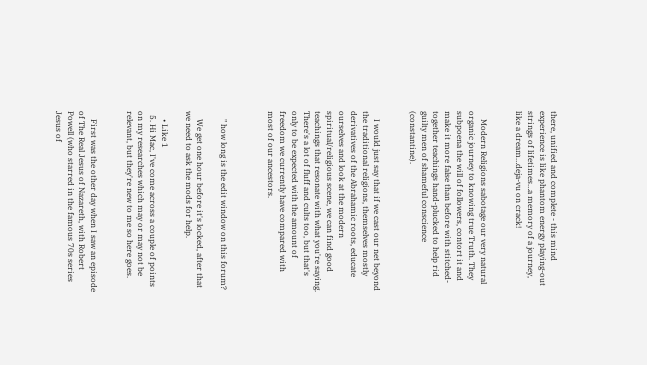there, unified and complete - this mind experience is like phantom energy playing-out strings of lifetimes…a memory of a journey, like a dream…deja-vu on crack!


    Modern Religions sabotage our very natural organic journey to knowing true Truth. They subpoena the will of followers, contort it and make it more false than before with stitched-together teachings hand-plucked to help rid guilty men of shameful conscience (constantine).


    I would just say that if we cast our net beyond the traditional religions, themselves mostly derivatives of the Abrahamic roots, educate ourselves and look at the modern spiritual/religious scene, we can find good teachings that resonate with what you're saying. There's a lot of fluff and cults too, but that's only to be expected with the amount of freedom we currently have compared with most of our ancestors.



    " how long is the edit window on this forum?

    We get one hour before it's locked, after that we need to ask the mods for help.

    • Like 1
  5. Hi Mac, I've come across a couple of points on my researches which may or may not be relevant, but they're new to me so here goes.


    First was the other day when I saw an episode of The Real Jesus of Nazareth, with Robert Powell (who starred in the famous 70s series Jesus of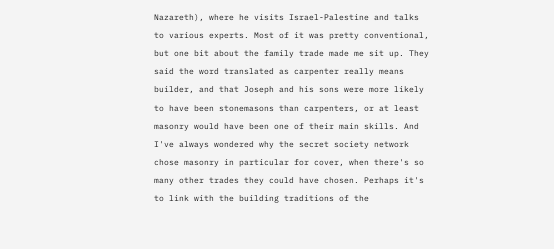Nazareth), where he visits Israel-Palestine and talks to various experts. Most of it was pretty conventional, but one bit about the family trade made me sit up. They said the word translated as carpenter really means builder, and that Joseph and his sons were more likely to have been stonemasons than carpenters, or at least masonry would have been one of their main skills. And I've always wondered why the secret society network chose masonry in particular for cover, when there's so many other trades they could have chosen. Perhaps it's to link with the building traditions of the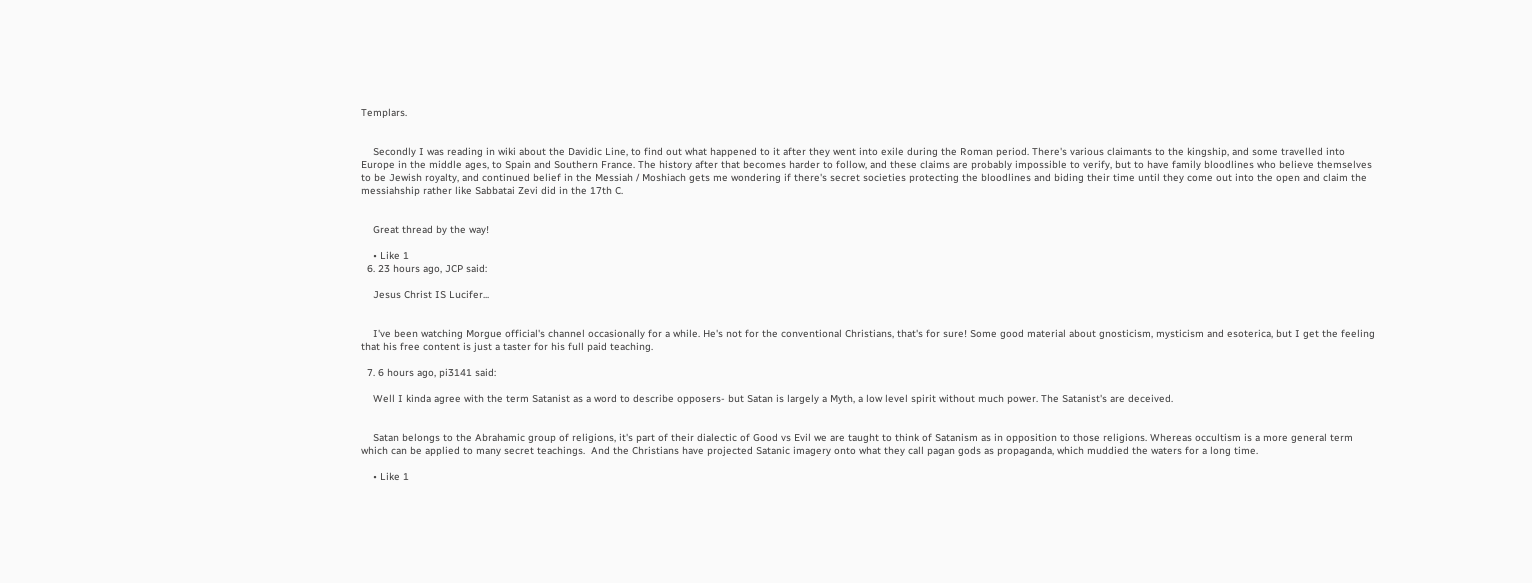Templars.


    Secondly I was reading in wiki about the Davidic Line, to find out what happened to it after they went into exile during the Roman period. There's various claimants to the kingship, and some travelled into Europe in the middle ages, to Spain and Southern France. The history after that becomes harder to follow, and these claims are probably impossible to verify, but to have family bloodlines who believe themselves to be Jewish royalty, and continued belief in the Messiah / Moshiach gets me wondering if there's secret societies protecting the bloodlines and biding their time until they come out into the open and claim the messiahship rather like Sabbatai Zevi did in the 17th C.


    Great thread by the way!

    • Like 1
  6. 23 hours ago, JCP said:

    Jesus Christ IS Lucifer...


    I've been watching Morgue official's channel occasionally for a while. He's not for the conventional Christians, that's for sure! Some good material about gnosticism, mysticism and esoterica, but I get the feeling that his free content is just a taster for his full paid teaching.

  7. 6 hours ago, pi3141 said:

    Well I kinda agree with the term Satanist as a word to describe opposers- but Satan is largely a Myth, a low level spirit without much power. The Satanist's are deceived.


    Satan belongs to the Abrahamic group of religions, it's part of their dialectic of Good vs Evil we are taught to think of Satanism as in opposition to those religions. Whereas occultism is a more general term which can be applied to many secret teachings.  And the Christians have projected Satanic imagery onto what they call pagan gods as propaganda, which muddied the waters for a long time.

    • Like 1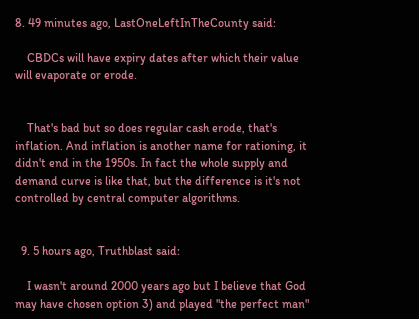8. 49 minutes ago, LastOneLeftInTheCounty said:

    CBDCs will have expiry dates after which their value will evaporate or erode.


    That's bad but so does regular cash erode, that's inflation. And inflation is another name for rationing, it didn't end in the 1950s. In fact the whole supply and demand curve is like that, but the difference is it's not controlled by central computer algorithms.


  9. 5 hours ago, Truthblast said:

    I wasn't around 2000 years ago but I believe that God may have chosen option 3) and played "the perfect man"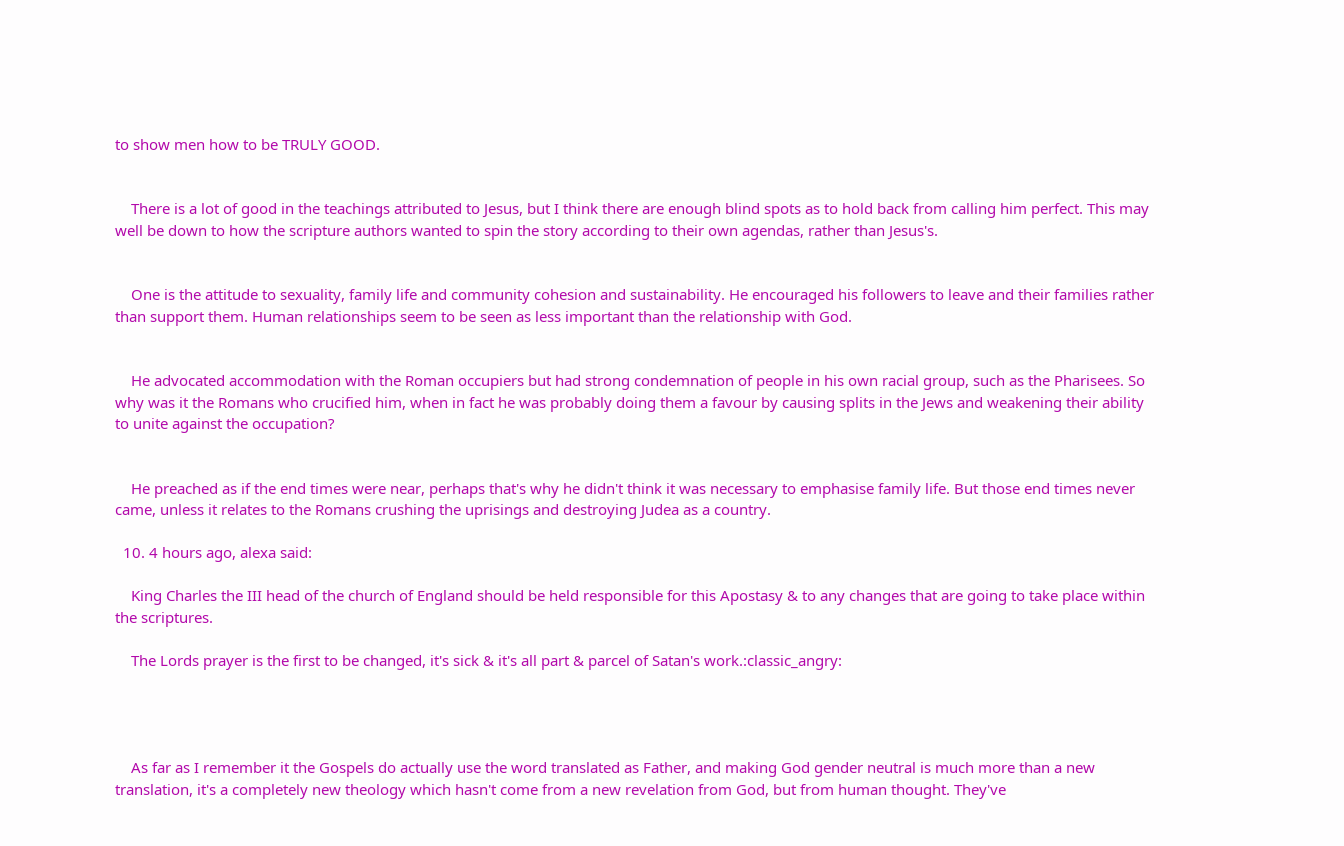to show men how to be TRULY GOOD.


    There is a lot of good in the teachings attributed to Jesus, but I think there are enough blind spots as to hold back from calling him perfect. This may well be down to how the scripture authors wanted to spin the story according to their own agendas, rather than Jesus's.


    One is the attitude to sexuality, family life and community cohesion and sustainability. He encouraged his followers to leave and their families rather than support them. Human relationships seem to be seen as less important than the relationship with God.


    He advocated accommodation with the Roman occupiers but had strong condemnation of people in his own racial group, such as the Pharisees. So why was it the Romans who crucified him, when in fact he was probably doing them a favour by causing splits in the Jews and weakening their ability to unite against the occupation?


    He preached as if the end times were near, perhaps that's why he didn't think it was necessary to emphasise family life. But those end times never came, unless it relates to the Romans crushing the uprisings and destroying Judea as a country.

  10. 4 hours ago, alexa said:

    King Charles the III head of the church of England should be held responsible for this Apostasy & to any changes that are going to take place within the scriptures.

    The Lords prayer is the first to be changed, it's sick & it's all part & parcel of Satan's work.:classic_angry:




    As far as I remember it the Gospels do actually use the word translated as Father, and making God gender neutral is much more than a new translation, it's a completely new theology which hasn't come from a new revelation from God, but from human thought. They've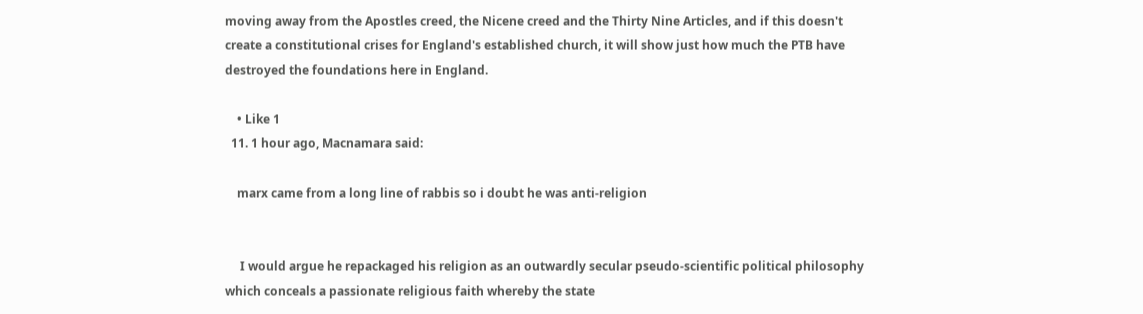moving away from the Apostles creed, the Nicene creed and the Thirty Nine Articles, and if this doesn't create a constitutional crises for England's established church, it will show just how much the PTB have destroyed the foundations here in England.

    • Like 1
  11. 1 hour ago, Macnamara said:

    marx came from a long line of rabbis so i doubt he was anti-religion


     I would argue he repackaged his religion as an outwardly secular pseudo-scientific political philosophy which conceals a passionate religious faith whereby the state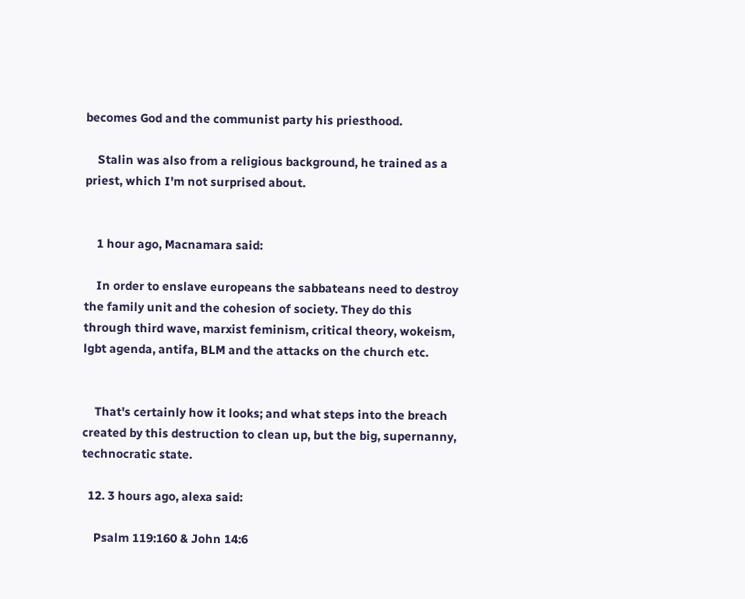becomes God and the communist party his priesthood.

    Stalin was also from a religious background, he trained as a priest, which I'm not surprised about.


    1 hour ago, Macnamara said:

    In order to enslave europeans the sabbateans need to destroy the family unit and the cohesion of society. They do this through third wave, marxist feminism, critical theory, wokeism, lgbt agenda, antifa, BLM and the attacks on the church etc.


    That's certainly how it looks; and what steps into the breach created by this destruction to clean up, but the big, supernanny, technocratic state.

  12. 3 hours ago, alexa said:

    Psalm 119:160 & John 14:6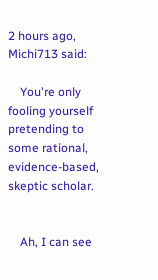2 hours ago, Michi713 said:

    You're only fooling yourself pretending to some rational, evidence-based, skeptic scholar.


    Ah, I can see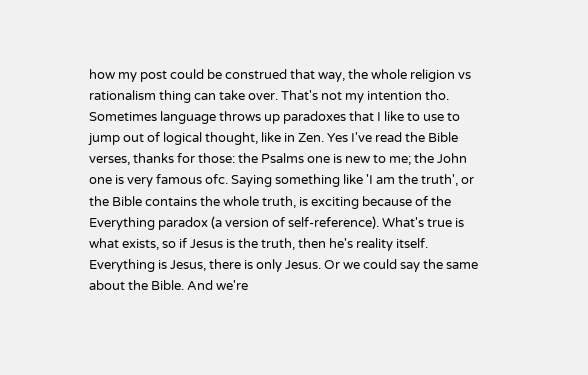how my post could be construed that way, the whole religion vs rationalism thing can take over. That's not my intention tho.  Sometimes language throws up paradoxes that I like to use to jump out of logical thought, like in Zen. Yes I've read the Bible verses, thanks for those: the Psalms one is new to me; the John one is very famous ofc. Saying something like 'I am the truth', or the Bible contains the whole truth, is exciting because of the Everything paradox (a version of self-reference). What's true is what exists, so if Jesus is the truth, then he's reality itself. Everything is Jesus, there is only Jesus. Or we could say the same about the Bible. And we're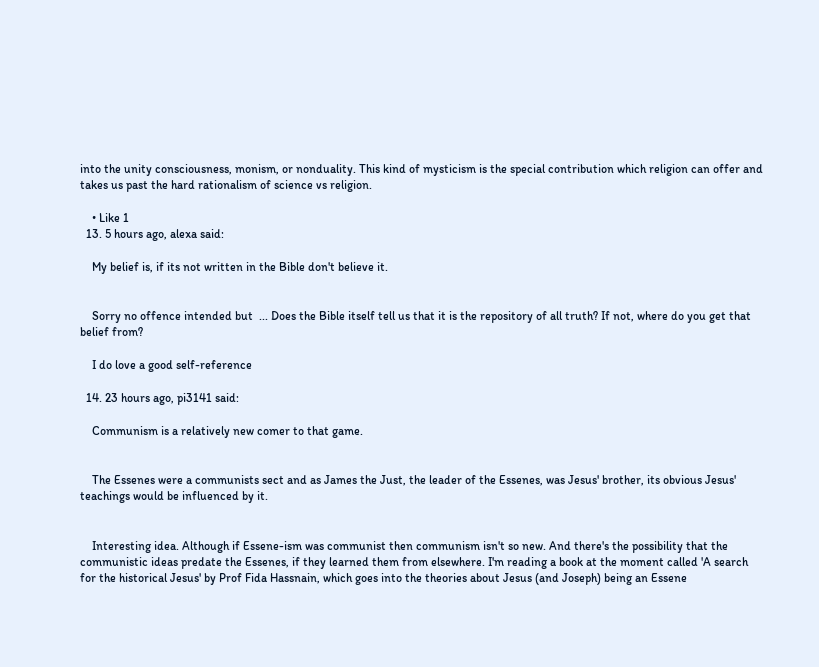into the unity consciousness, monism, or nonduality. This kind of mysticism is the special contribution which religion can offer and takes us past the hard rationalism of science vs religion.

    • Like 1
  13. 5 hours ago, alexa said:

    My belief is, if its not written in the Bible don't believe it.


    Sorry no offence intended but  ... Does the Bible itself tell us that it is the repository of all truth? If not, where do you get that belief from?

    I do love a good self-reference

  14. 23 hours ago, pi3141 said:

    Communism is a relatively new comer to that game.


    The Essenes were a communists sect and as James the Just, the leader of the Essenes, was Jesus' brother, its obvious Jesus' teachings would be influenced by it.


    Interesting idea. Although if Essene-ism was communist then communism isn't so new. And there's the possibility that the communistic ideas predate the Essenes, if they learned them from elsewhere. I'm reading a book at the moment called 'A search for the historical Jesus' by Prof Fida Hassnain, which goes into the theories about Jesus (and Joseph) being an Essene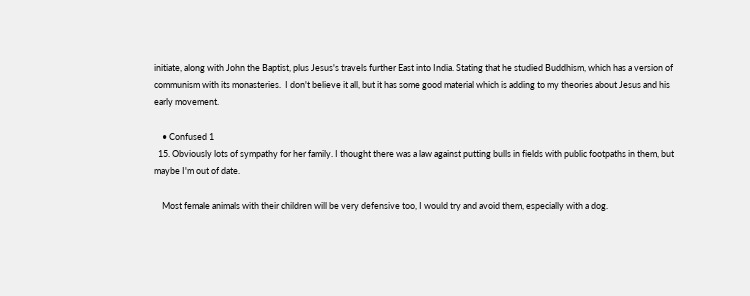initiate, along with John the Baptist, plus Jesus's travels further East into India. Stating that he studied Buddhism, which has a version of communism with its monasteries.  I don't believe it all, but it has some good material which is adding to my theories about Jesus and his early movement.

    • Confused 1
  15. Obviously lots of sympathy for her family. I thought there was a law against putting bulls in fields with public footpaths in them, but maybe I'm out of date.

    Most female animals with their children will be very defensive too, I would try and avoid them, especially with a dog.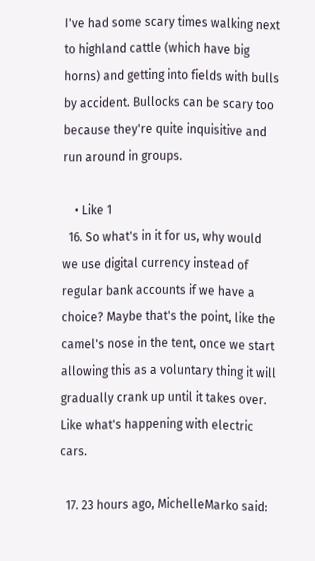I've had some scary times walking next to highland cattle (which have big horns) and getting into fields with bulls by accident. Bullocks can be scary too because they're quite inquisitive and run around in groups.

    • Like 1
  16. So what's in it for us, why would we use digital currency instead of regular bank accounts if we have a choice? Maybe that's the point, like the camel's nose in the tent, once we start allowing this as a voluntary thing it will gradually crank up until it takes over. Like what's happening with electric cars.

  17. 23 hours ago, MichelleMarko said: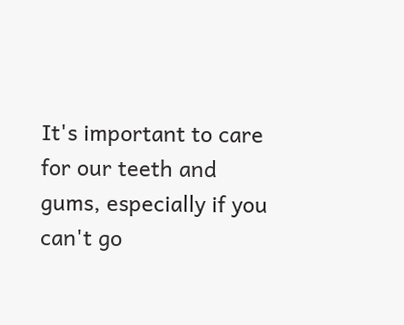It's important to care for our teeth and gums, especially if you can't go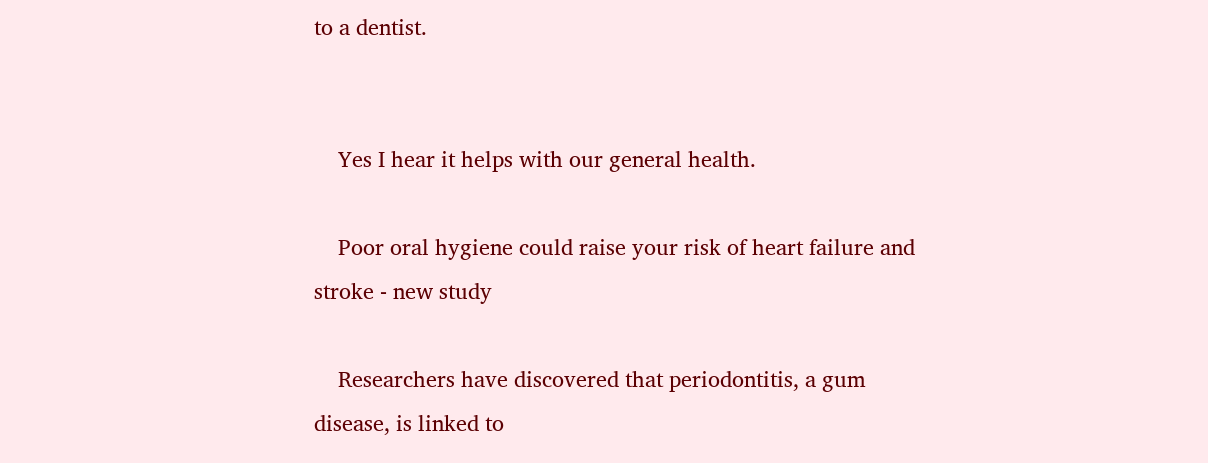to a dentist.


    Yes I hear it helps with our general health.

    Poor oral hygiene could raise your risk of heart failure and stroke - new study

    Researchers have discovered that periodontitis, a gum disease, is linked to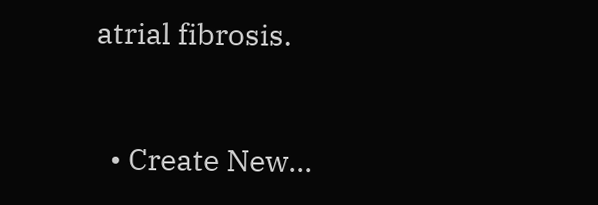atrial fibrosis.


  • Create New...